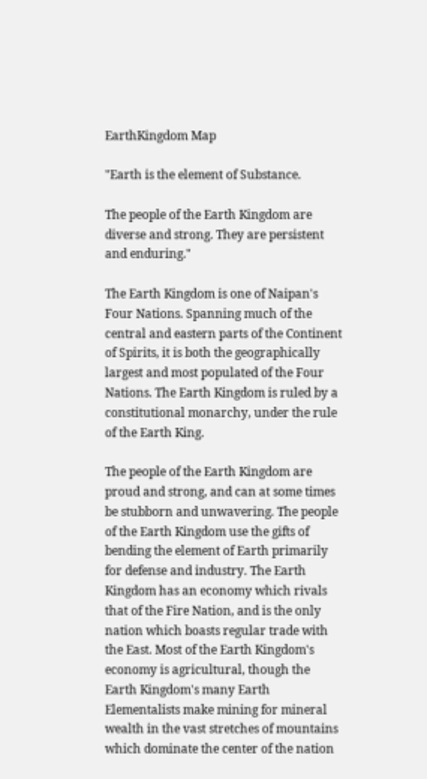EarthKingdom Map

"Earth is the element of Substance.

The people of the Earth Kingdom are diverse and strong. They are persistent and enduring."

The Earth Kingdom is one of Naipan's Four Nations. Spanning much of the central and eastern parts of the Continent of Spirits, it is both the geographically largest and most populated of the Four Nations. The Earth Kingdom is ruled by a constitutional monarchy, under the rule of the Earth King.

The people of the Earth Kingdom are proud and strong, and can at some times be stubborn and unwavering. The people of the Earth Kingdom use the gifts of bending the element of Earth primarily for defense and industry. The Earth Kingdom has an economy which rivals that of the Fire Nation, and is the only nation which boasts regular trade with the East. Most of the Earth Kingdom's economy is agricultural, though the Earth Kingdom's many Earth Elementalists make mining for mineral wealth in the vast stretches of mountains which dominate the center of the nation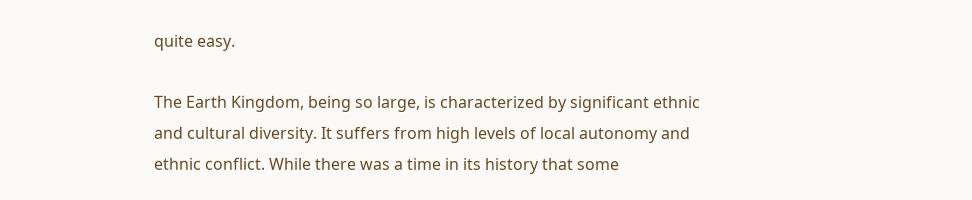quite easy.

The Earth Kingdom, being so large, is characterized by significant ethnic and cultural diversity. It suffers from high levels of local autonomy and ethnic conflict. While there was a time in its history that some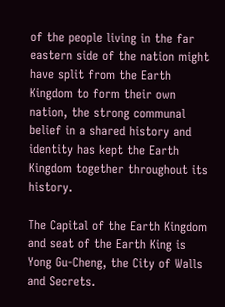of the people living in the far eastern side of the nation might have split from the Earth Kingdom to form their own nation, the strong communal belief in a shared history and identity has kept the Earth Kingdom together throughout its history.

The Capital of the Earth Kingdom and seat of the Earth King is Yong Gu-Cheng, the City of Walls and Secrets.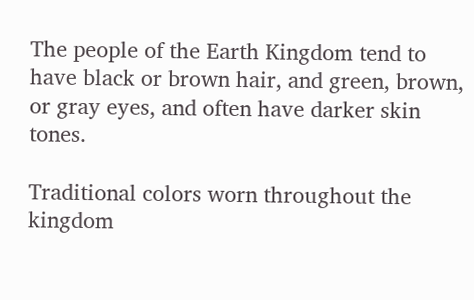The people of the Earth Kingdom tend to have black or brown hair, and green, brown, or gray eyes, and often have darker skin tones.

Traditional colors worn throughout the kingdom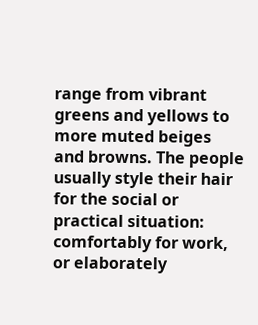range from vibrant greens and yellows to more muted beiges and browns. The people usually style their hair for the social or practical situation: comfortably for work, or elaborately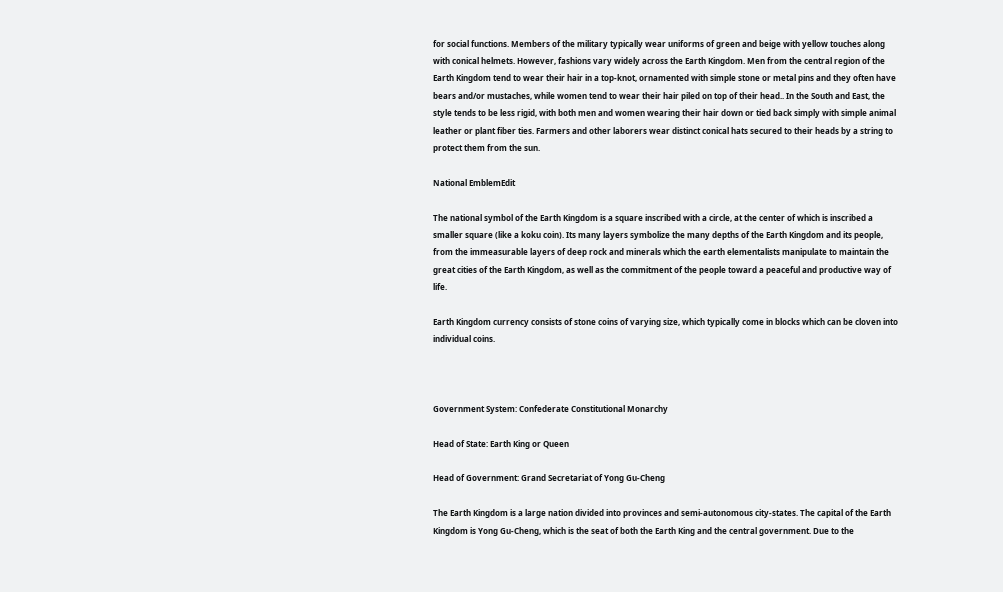for social functions. Members of the military typically wear uniforms of green and beige with yellow touches along with conical helmets. However, fashions vary widely across the Earth Kingdom. Men from the central region of the Earth Kingdom tend to wear their hair in a top-knot, ornamented with simple stone or metal pins and they often have bears and/or mustaches, while women tend to wear their hair piled on top of their head.. In the South and East, the style tends to be less rigid, with both men and women wearing their hair down or tied back simply with simple animal leather or plant fiber ties. Farmers and other laborers wear distinct conical hats secured to their heads by a string to protect them from the sun.

National EmblemEdit

The national symbol of the Earth Kingdom is a square inscribed with a circle, at the center of which is inscribed a smaller square (like a koku coin). Its many layers symbolize the many depths of the Earth Kingdom and its people, from the immeasurable layers of deep rock and minerals which the earth elementalists manipulate to maintain the great cities of the Earth Kingdom, as well as the commitment of the people toward a peaceful and productive way of life.

Earth Kingdom currency consists of stone coins of varying size, which typically come in blocks which can be cloven into individual coins.



Government System: Confederate Constitutional Monarchy

Head of State: Earth King or Queen

Head of Government: Grand Secretariat of Yong Gu-Cheng

The Earth Kingdom is a large nation divided into provinces and semi-autonomous city-states. The capital of the Earth Kingdom is Yong Gu-Cheng, which is the seat of both the Earth King and the central government. Due to the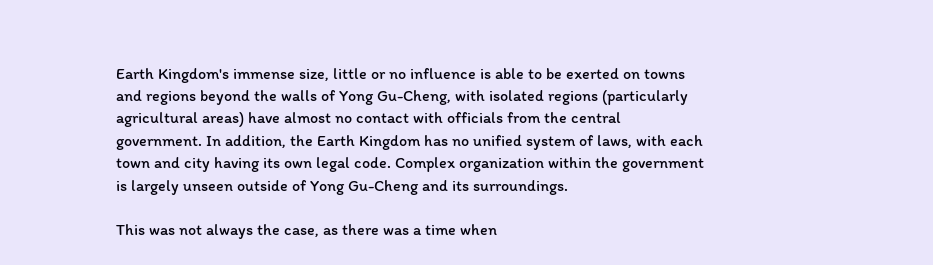Earth Kingdom's immense size, little or no influence is able to be exerted on towns and regions beyond the walls of Yong Gu-Cheng, with isolated regions (particularly agricultural areas) have almost no contact with officials from the central government. In addition, the Earth Kingdom has no unified system of laws, with each town and city having its own legal code. Complex organization within the government is largely unseen outside of Yong Gu-Cheng and its surroundings.

This was not always the case, as there was a time when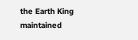the Earth King maintained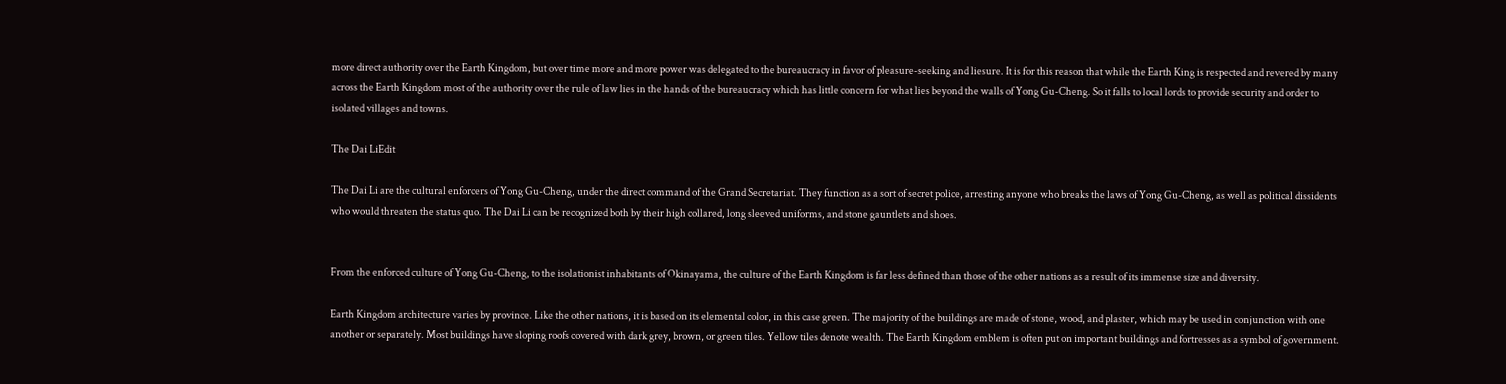more direct authority over the Earth Kingdom, but over time more and more power was delegated to the bureaucracy in favor of pleasure-seeking and liesure. It is for this reason that while the Earth King is respected and revered by many across the Earth Kingdom most of the authority over the rule of law lies in the hands of the bureaucracy which has little concern for what lies beyond the walls of Yong Gu-Cheng. So it falls to local lords to provide security and order to isolated villages and towns.

The Dai LiEdit

The Dai Li are the cultural enforcers of Yong Gu-Cheng, under the direct command of the Grand Secretariat. They function as a sort of secret police, arresting anyone who breaks the laws of Yong Gu-Cheng, as well as political dissidents who would threaten the status quo. The Dai Li can be recognized both by their high collared, long sleeved uniforms, and stone gauntlets and shoes.


From the enforced culture of Yong Gu-Cheng, to the isolationist inhabitants of Okinayama, the culture of the Earth Kingdom is far less defined than those of the other nations as a result of its immense size and diversity.

Earth Kingdom architecture varies by province. Like the other nations, it is based on its elemental color, in this case green. The majority of the buildings are made of stone, wood, and plaster, which may be used in conjunction with one another or separately. Most buildings have sloping roofs covered with dark grey, brown, or green tiles. Yellow tiles denote wealth. The Earth Kingdom emblem is often put on important buildings and fortresses as a symbol of government.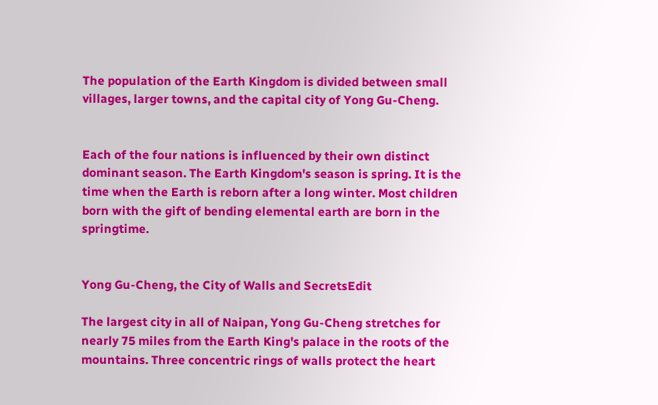The population of the Earth Kingdom is divided between small villages, larger towns, and the capital city of Yong Gu-Cheng.


Each of the four nations is influenced by their own distinct dominant season. The Earth Kingdom's season is spring. It is the time when the Earth is reborn after a long winter. Most children born with the gift of bending elemental earth are born in the springtime.


Yong Gu-Cheng, the City of Walls and SecretsEdit

The largest city in all of Naipan, Yong Gu-Cheng stretches for nearly 75 miles from the Earth King's palace in the roots of the mountains. Three concentric rings of walls protect the heart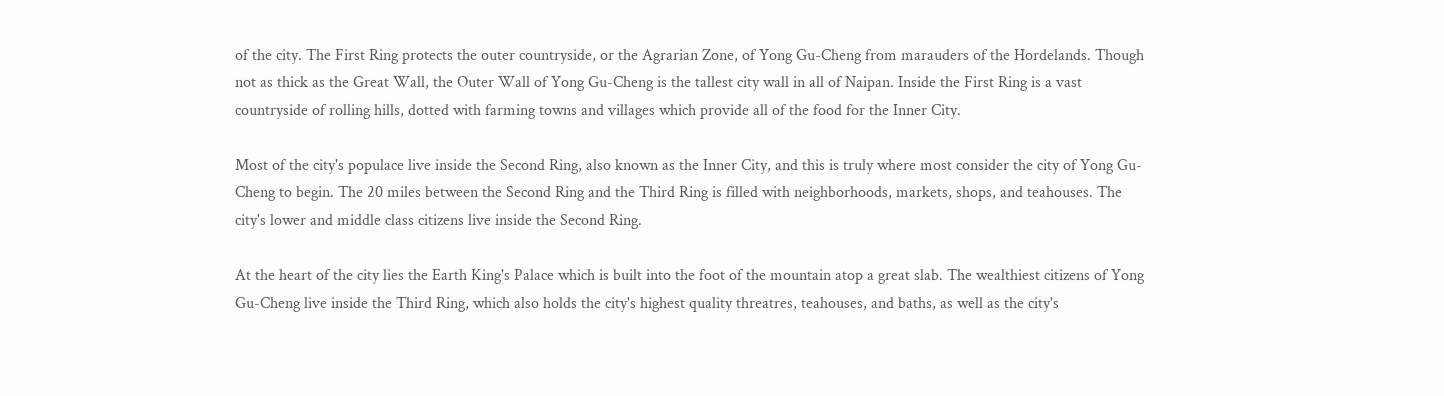of the city. The First Ring protects the outer countryside, or the Agrarian Zone, of Yong Gu-Cheng from marauders of the Hordelands. Though not as thick as the Great Wall, the Outer Wall of Yong Gu-Cheng is the tallest city wall in all of Naipan. Inside the First Ring is a vast countryside of rolling hills, dotted with farming towns and villages which provide all of the food for the Inner City.

Most of the city's populace live inside the Second Ring, also known as the Inner City, and this is truly where most consider the city of Yong Gu-Cheng to begin. The 20 miles between the Second Ring and the Third Ring is filled with neighborhoods, markets, shops, and teahouses. The city's lower and middle class citizens live inside the Second Ring.

At the heart of the city lies the Earth King's Palace which is built into the foot of the mountain atop a great slab. The wealthiest citizens of Yong Gu-Cheng live inside the Third Ring, which also holds the city's highest quality threatres, teahouses, and baths, as well as the city's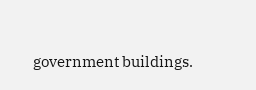government buildings.